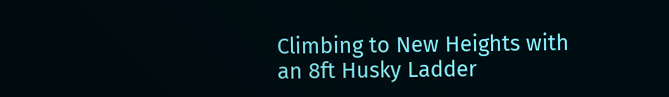Climbing to New Heights with an 8ft Husky Ladder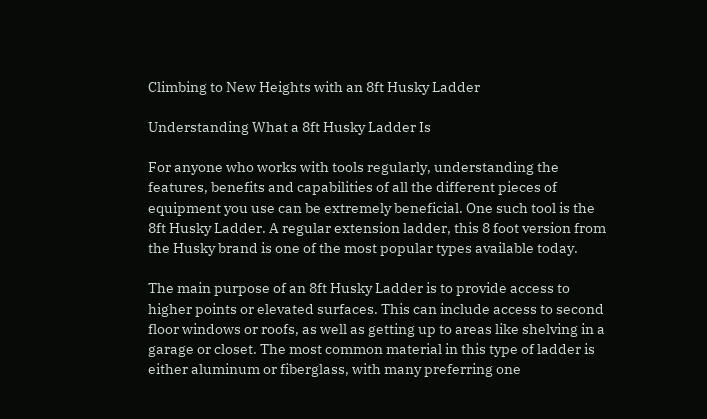Climbing to New Heights with an 8ft Husky Ladder

Understanding What a 8ft Husky Ladder Is

For anyone who works with tools regularly, understanding the features, benefits and capabilities of all the different pieces of equipment you use can be extremely beneficial. One such tool is the 8ft Husky Ladder. A regular extension ladder, this 8 foot version from the Husky brand is one of the most popular types available today.

The main purpose of an 8ft Husky Ladder is to provide access to higher points or elevated surfaces. This can include access to second floor windows or roofs, as well as getting up to areas like shelving in a garage or closet. The most common material in this type of ladder is either aluminum or fiberglass, with many preferring one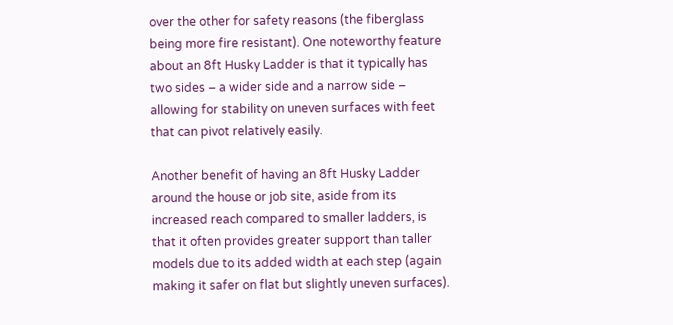over the other for safety reasons (the fiberglass being more fire resistant). One noteworthy feature about an 8ft Husky Ladder is that it typically has two sides – a wider side and a narrow side – allowing for stability on uneven surfaces with feet that can pivot relatively easily.

Another benefit of having an 8ft Husky Ladder around the house or job site, aside from its increased reach compared to smaller ladders, is that it often provides greater support than taller models due to its added width at each step (again making it safer on flat but slightly uneven surfaces).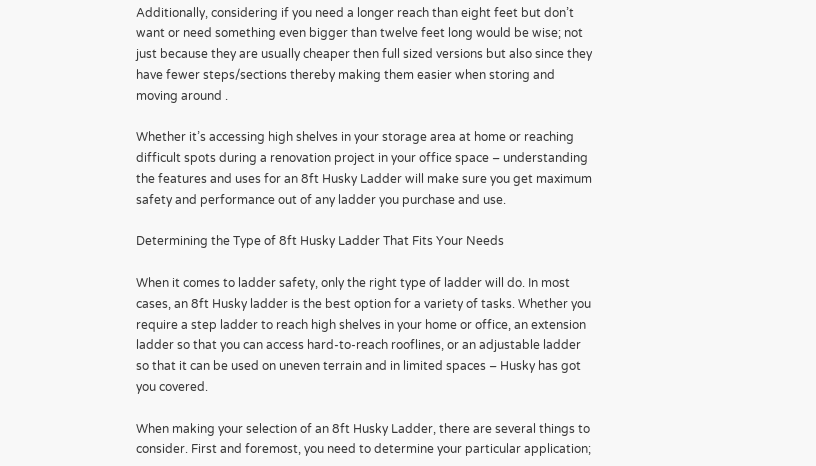Additionally, considering if you need a longer reach than eight feet but don’t want or need something even bigger than twelve feet long would be wise; not just because they are usually cheaper then full sized versions but also since they have fewer steps/sections thereby making them easier when storing and moving around .

Whether it’s accessing high shelves in your storage area at home or reaching difficult spots during a renovation project in your office space – understanding the features and uses for an 8ft Husky Ladder will make sure you get maximum safety and performance out of any ladder you purchase and use.

Determining the Type of 8ft Husky Ladder That Fits Your Needs

When it comes to ladder safety, only the right type of ladder will do. In most cases, an 8ft Husky ladder is the best option for a variety of tasks. Whether you require a step ladder to reach high shelves in your home or office, an extension ladder so that you can access hard-to-reach rooflines, or an adjustable ladder so that it can be used on uneven terrain and in limited spaces – Husky has got you covered.

When making your selection of an 8ft Husky Ladder, there are several things to consider. First and foremost, you need to determine your particular application;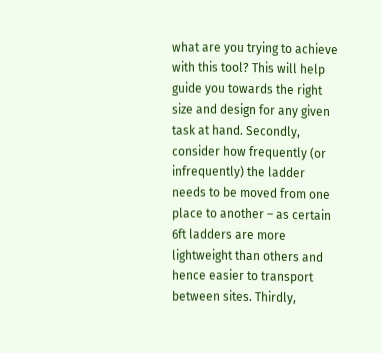what are you trying to achieve with this tool? This will help guide you towards the right size and design for any given task at hand. Secondly, consider how frequently (or infrequently) the ladder needs to be moved from one place to another – as certain 6ft ladders are more lightweight than others and hence easier to transport between sites. Thirdly,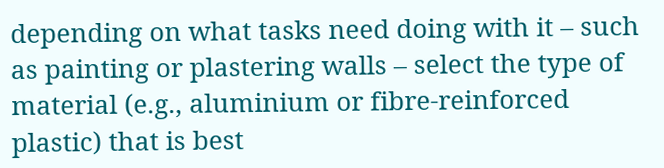depending on what tasks need doing with it – such as painting or plastering walls – select the type of material (e.g., aluminium or fibre-reinforced plastic) that is best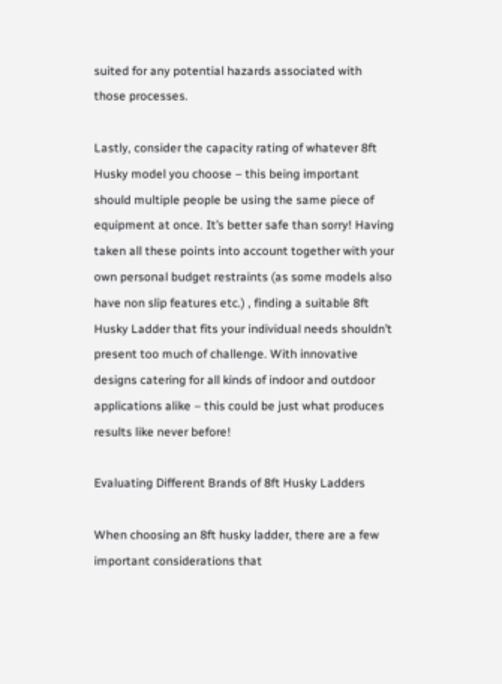suited for any potential hazards associated with those processes.

Lastly, consider the capacity rating of whatever 8ft Husky model you choose – this being important should multiple people be using the same piece of equipment at once. It’s better safe than sorry! Having taken all these points into account together with your own personal budget restraints (as some models also have non slip features etc.) , finding a suitable 8ft Husky Ladder that fits your individual needs shouldn’t present too much of challenge. With innovative designs catering for all kinds of indoor and outdoor applications alike – this could be just what produces results like never before!

Evaluating Different Brands of 8ft Husky Ladders

When choosing an 8ft husky ladder, there are a few important considerations that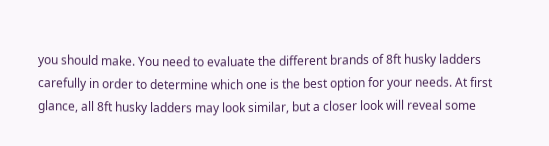you should make. You need to evaluate the different brands of 8ft husky ladders carefully in order to determine which one is the best option for your needs. At first glance, all 8ft husky ladders may look similar, but a closer look will reveal some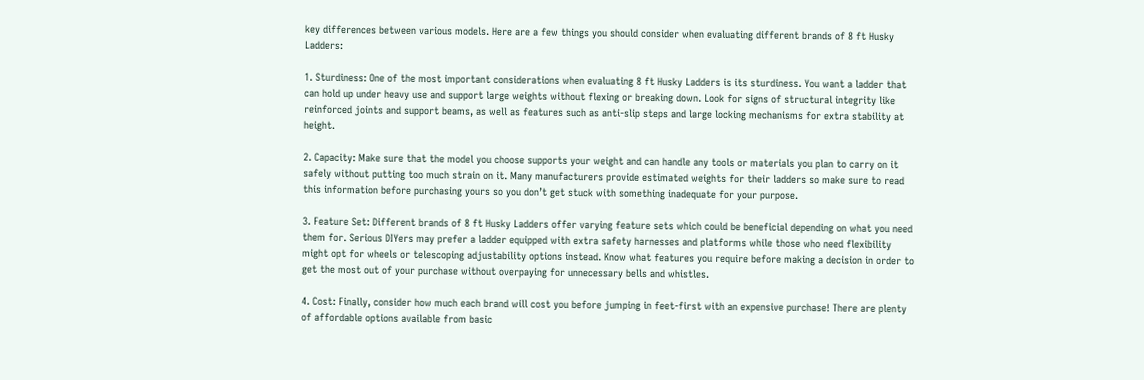key differences between various models. Here are a few things you should consider when evaluating different brands of 8 ft Husky Ladders:

1. Sturdiness: One of the most important considerations when evaluating 8 ft Husky Ladders is its sturdiness. You want a ladder that can hold up under heavy use and support large weights without flexing or breaking down. Look for signs of structural integrity like reinforced joints and support beams, as well as features such as anti-slip steps and large locking mechanisms for extra stability at height.

2. Capacity: Make sure that the model you choose supports your weight and can handle any tools or materials you plan to carry on it safely without putting too much strain on it. Many manufacturers provide estimated weights for their ladders so make sure to read this information before purchasing yours so you don’t get stuck with something inadequate for your purpose.

3. Feature Set: Different brands of 8 ft Husky Ladders offer varying feature sets which could be beneficial depending on what you need them for. Serious DIYers may prefer a ladder equipped with extra safety harnesses and platforms while those who need flexibility might opt for wheels or telescoping adjustability options instead. Know what features you require before making a decision in order to get the most out of your purchase without overpaying for unnecessary bells and whistles.

4. Cost: Finally, consider how much each brand will cost you before jumping in feet-first with an expensive purchase! There are plenty of affordable options available from basic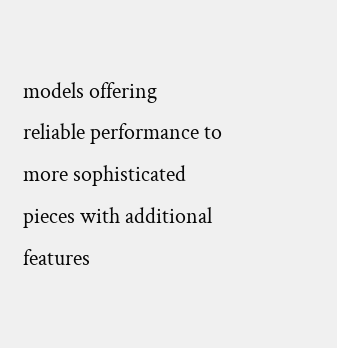models offering reliable performance to more sophisticated pieces with additional features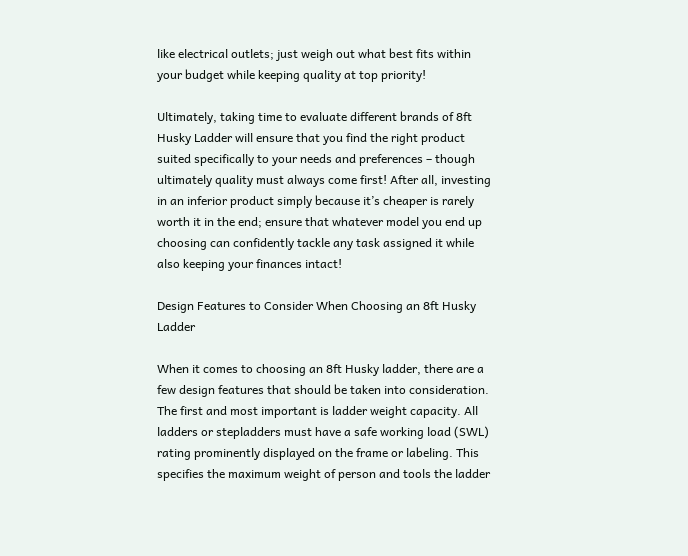like electrical outlets; just weigh out what best fits within your budget while keeping quality at top priority!

Ultimately, taking time to evaluate different brands of 8ft Husky Ladder will ensure that you find the right product suited specifically to your needs and preferences – though ultimately quality must always come first! After all, investing in an inferior product simply because it’s cheaper is rarely worth it in the end; ensure that whatever model you end up choosing can confidently tackle any task assigned it while also keeping your finances intact!

Design Features to Consider When Choosing an 8ft Husky Ladder

When it comes to choosing an 8ft Husky ladder, there are a few design features that should be taken into consideration. The first and most important is ladder weight capacity. All ladders or stepladders must have a safe working load (SWL) rating prominently displayed on the frame or labeling. This specifies the maximum weight of person and tools the ladder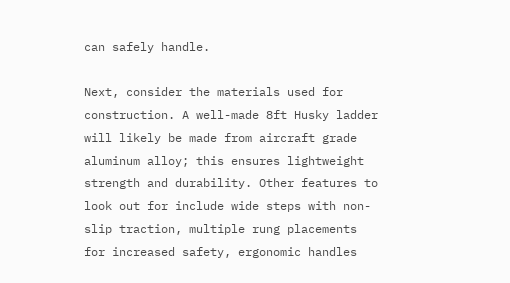can safely handle.

Next, consider the materials used for construction. A well-made 8ft Husky ladder will likely be made from aircraft grade aluminum alloy; this ensures lightweight strength and durability. Other features to look out for include wide steps with non-slip traction, multiple rung placements for increased safety, ergonomic handles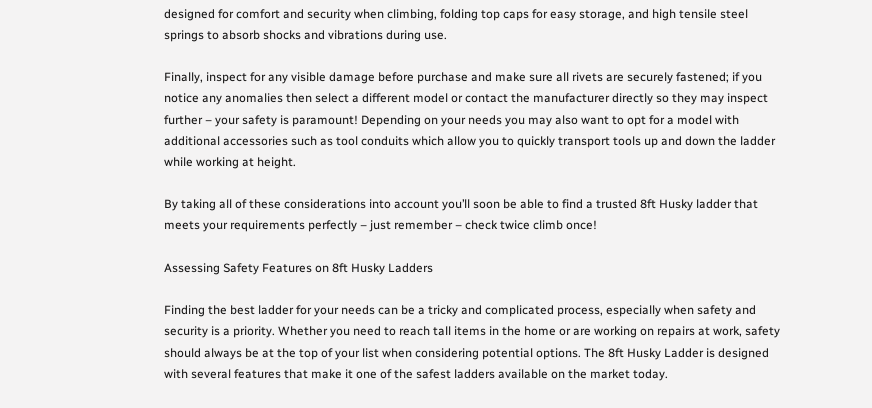designed for comfort and security when climbing, folding top caps for easy storage, and high tensile steel springs to absorb shocks and vibrations during use.

Finally, inspect for any visible damage before purchase and make sure all rivets are securely fastened; if you notice any anomalies then select a different model or contact the manufacturer directly so they may inspect further – your safety is paramount! Depending on your needs you may also want to opt for a model with additional accessories such as tool conduits which allow you to quickly transport tools up and down the ladder while working at height.

By taking all of these considerations into account you’ll soon be able to find a trusted 8ft Husky ladder that meets your requirements perfectly – just remember – check twice climb once!

Assessing Safety Features on 8ft Husky Ladders

Finding the best ladder for your needs can be a tricky and complicated process, especially when safety and security is a priority. Whether you need to reach tall items in the home or are working on repairs at work, safety should always be at the top of your list when considering potential options. The 8ft Husky Ladder is designed with several features that make it one of the safest ladders available on the market today.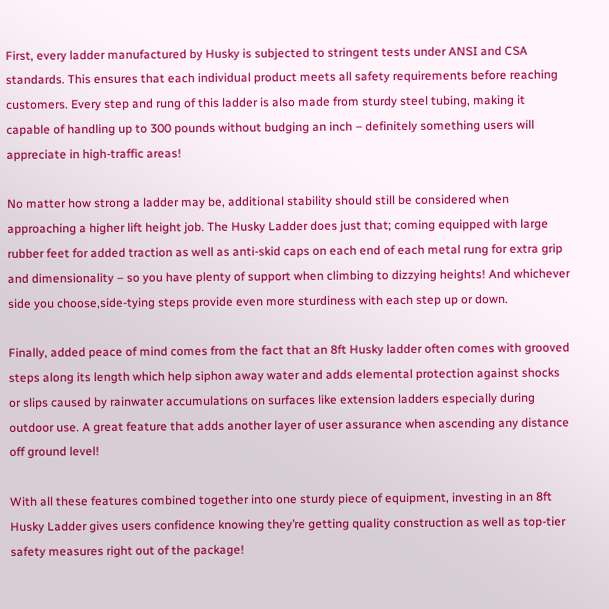First, every ladder manufactured by Husky is subjected to stringent tests under ANSI and CSA standards. This ensures that each individual product meets all safety requirements before reaching customers. Every step and rung of this ladder is also made from sturdy steel tubing, making it capable of handling up to 300 pounds without budging an inch – definitely something users will appreciate in high-traffic areas!

No matter how strong a ladder may be, additional stability should still be considered when approaching a higher lift height job. The Husky Ladder does just that; coming equipped with large rubber feet for added traction as well as anti-skid caps on each end of each metal rung for extra grip and dimensionality – so you have plenty of support when climbing to dizzying heights! And whichever side you choose,side-tying steps provide even more sturdiness with each step up or down.

Finally, added peace of mind comes from the fact that an 8ft Husky ladder often comes with grooved steps along its length which help siphon away water and adds elemental protection against shocks or slips caused by rainwater accumulations on surfaces like extension ladders especially during outdoor use. A great feature that adds another layer of user assurance when ascending any distance off ground level!

With all these features combined together into one sturdy piece of equipment, investing in an 8ft Husky Ladder gives users confidence knowing they’re getting quality construction as well as top-tier safety measures right out of the package!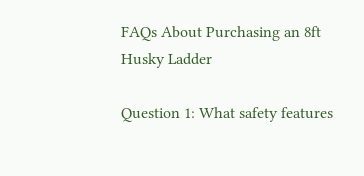FAQs About Purchasing an 8ft Husky Ladder

Question 1: What safety features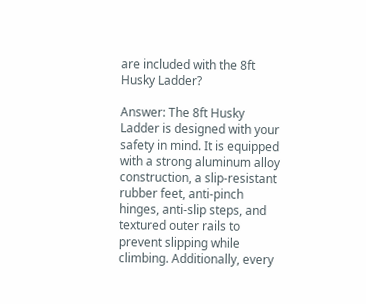are included with the 8ft Husky Ladder?

Answer: The 8ft Husky Ladder is designed with your safety in mind. It is equipped with a strong aluminum alloy construction, a slip-resistant rubber feet, anti-pinch hinges, anti-slip steps, and textured outer rails to prevent slipping while climbing. Additionally, every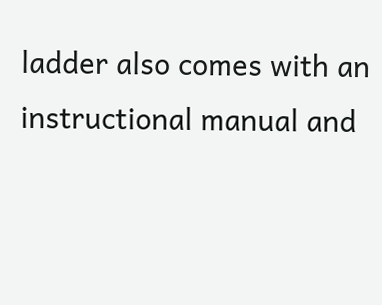ladder also comes with an instructional manual and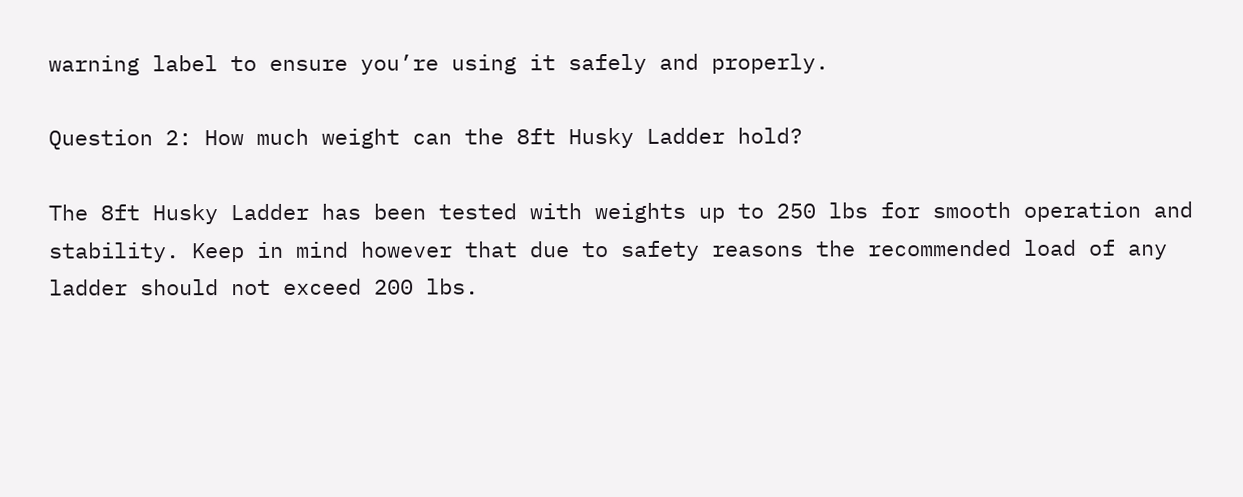warning label to ensure you’re using it safely and properly.

Question 2: How much weight can the 8ft Husky Ladder hold?

The 8ft Husky Ladder has been tested with weights up to 250 lbs for smooth operation and stability. Keep in mind however that due to safety reasons the recommended load of any ladder should not exceed 200 lbs.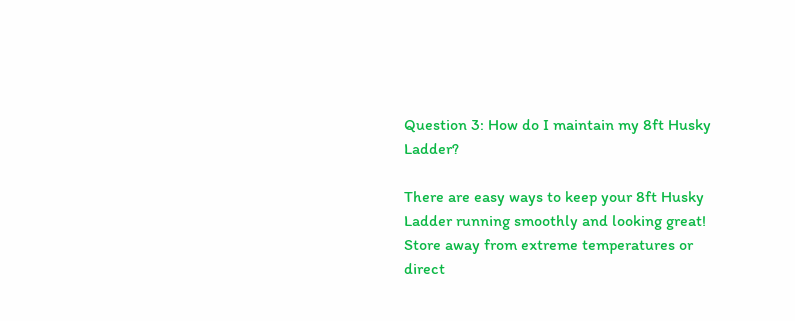Question 3: How do I maintain my 8ft Husky Ladder?

There are easy ways to keep your 8ft Husky Ladder running smoothly and looking great! Store away from extreme temperatures or direct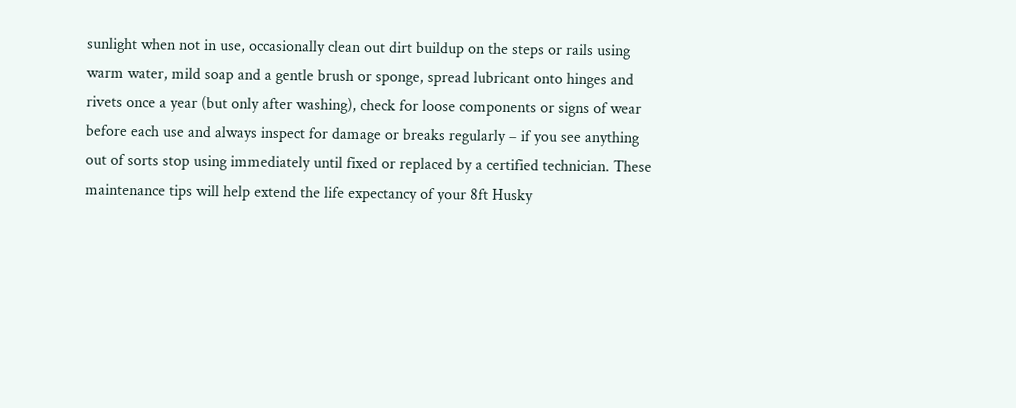sunlight when not in use, occasionally clean out dirt buildup on the steps or rails using warm water, mild soap and a gentle brush or sponge, spread lubricant onto hinges and rivets once a year (but only after washing), check for loose components or signs of wear before each use and always inspect for damage or breaks regularly – if you see anything out of sorts stop using immediately until fixed or replaced by a certified technician. These maintenance tips will help extend the life expectancy of your 8ft Husky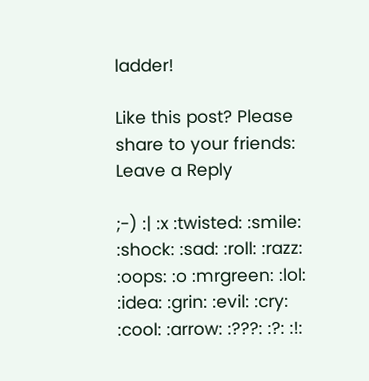ladder!

Like this post? Please share to your friends:
Leave a Reply

;-) :| :x :twisted: :smile: :shock: :sad: :roll: :razz: :oops: :o :mrgreen: :lol: :idea: :grin: :evil: :cry: :cool: :arrow: :???: :?: :!: